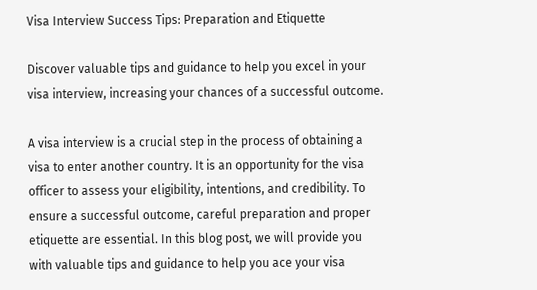Visa Interview Success Tips: Preparation and Etiquette

Discover valuable tips and guidance to help you excel in your visa interview, increasing your chances of a successful outcome.

A visa interview is a crucial step in the process of obtaining a visa to enter another country. It is an opportunity for the visa officer to assess your eligibility, intentions, and credibility. To ensure a successful outcome, careful preparation and proper etiquette are essential. In this blog post, we will provide you with valuable tips and guidance to help you ace your visa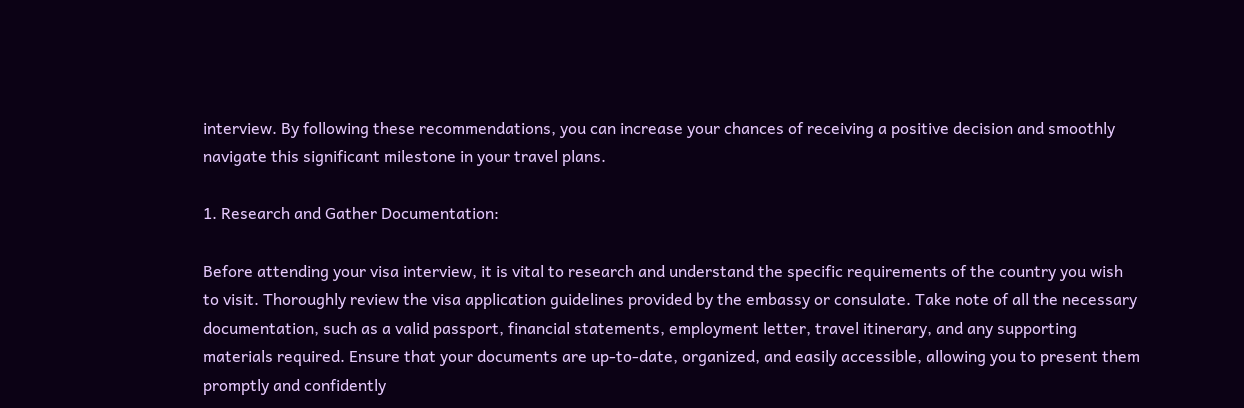interview. By following these recommendations, you can increase your chances of receiving a positive decision and smoothly navigate this significant milestone in your travel plans.

1. Research and Gather Documentation:

Before attending your visa interview, it is vital to research and understand the specific requirements of the country you wish to visit. Thoroughly review the visa application guidelines provided by the embassy or consulate. Take note of all the necessary documentation, such as a valid passport, financial statements, employment letter, travel itinerary, and any supporting materials required. Ensure that your documents are up-to-date, organized, and easily accessible, allowing you to present them promptly and confidently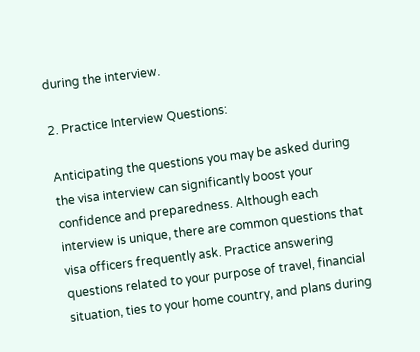during the interview.

2. Practice Interview Questions:

Anticipating the questions you may be asked during the visa interview can significantly boost your confidence and preparedness. Although each interview is unique, there are common questions that visa officers frequently ask. Practice answering questions related to your purpose of travel, financial situation, ties to your home country, and plans during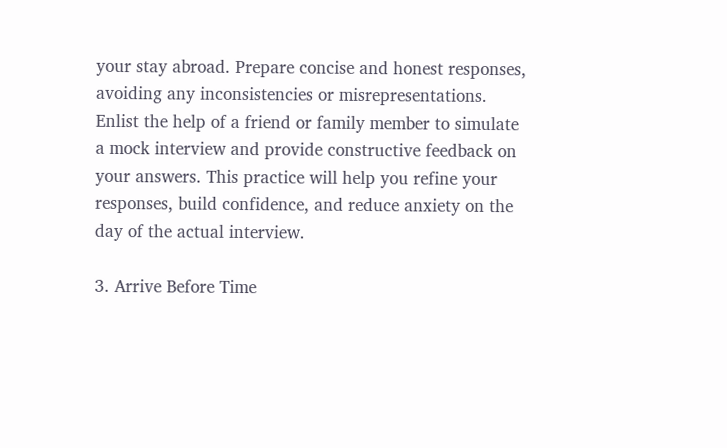your stay abroad. Prepare concise and honest responses, avoiding any inconsistencies or misrepresentations. Enlist the help of a friend or family member to simulate a mock interview and provide constructive feedback on your answers. This practice will help you refine your responses, build confidence, and reduce anxiety on the day of the actual interview.

3. Arrive Before Time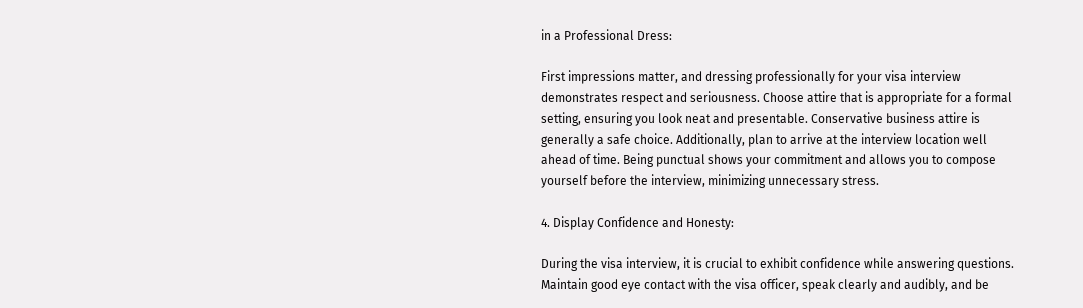in a Professional Dress:

First impressions matter, and dressing professionally for your visa interview demonstrates respect and seriousness. Choose attire that is appropriate for a formal setting, ensuring you look neat and presentable. Conservative business attire is generally a safe choice. Additionally, plan to arrive at the interview location well ahead of time. Being punctual shows your commitment and allows you to compose yourself before the interview, minimizing unnecessary stress.

4. Display Confidence and Honesty:

During the visa interview, it is crucial to exhibit confidence while answering questions. Maintain good eye contact with the visa officer, speak clearly and audibly, and be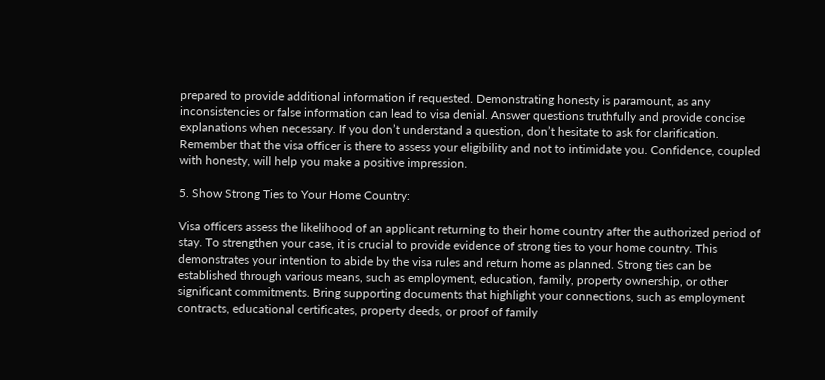prepared to provide additional information if requested. Demonstrating honesty is paramount, as any inconsistencies or false information can lead to visa denial. Answer questions truthfully and provide concise explanations when necessary. If you don’t understand a question, don’t hesitate to ask for clarification. Remember that the visa officer is there to assess your eligibility and not to intimidate you. Confidence, coupled with honesty, will help you make a positive impression.

5. Show Strong Ties to Your Home Country:

Visa officers assess the likelihood of an applicant returning to their home country after the authorized period of stay. To strengthen your case, it is crucial to provide evidence of strong ties to your home country. This demonstrates your intention to abide by the visa rules and return home as planned. Strong ties can be established through various means, such as employment, education, family, property ownership, or other significant commitments. Bring supporting documents that highlight your connections, such as employment contracts, educational certificates, property deeds, or proof of family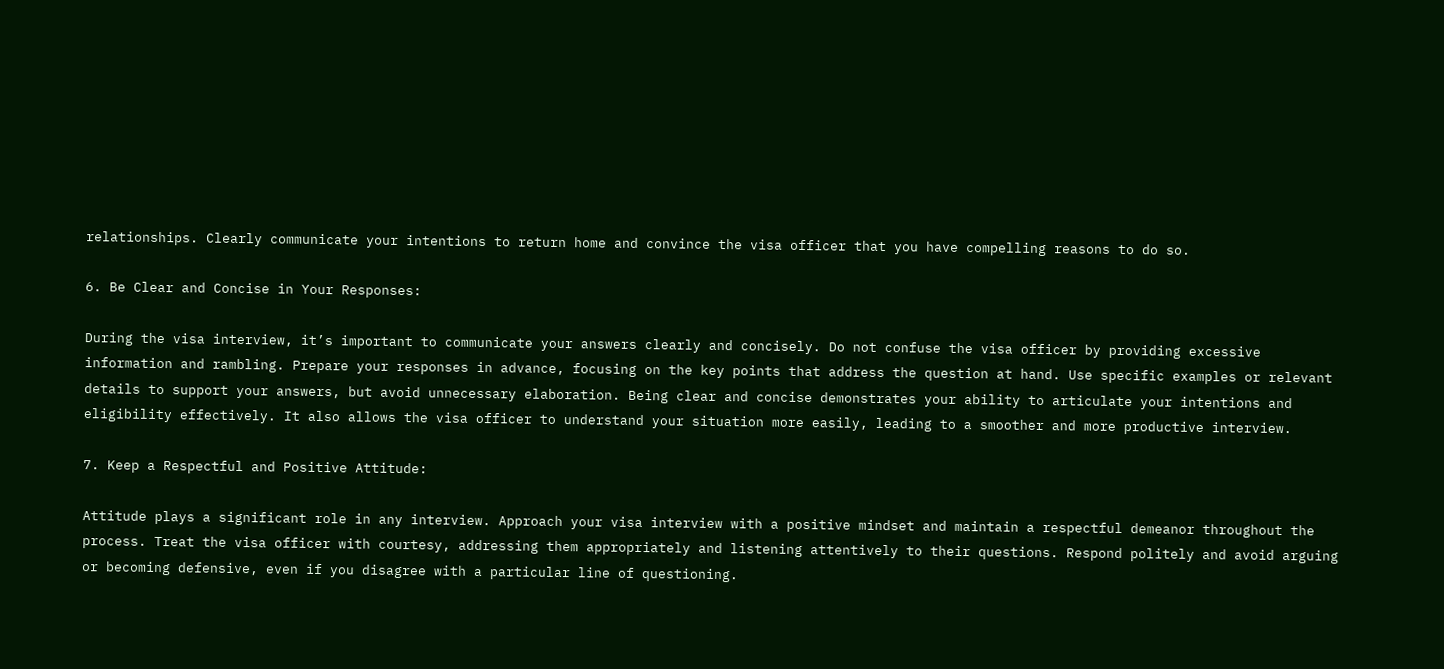relationships. Clearly communicate your intentions to return home and convince the visa officer that you have compelling reasons to do so.

6. Be Clear and Concise in Your Responses:

During the visa interview, it’s important to communicate your answers clearly and concisely. Do not confuse the visa officer by providing excessive information and rambling. Prepare your responses in advance, focusing on the key points that address the question at hand. Use specific examples or relevant details to support your answers, but avoid unnecessary elaboration. Being clear and concise demonstrates your ability to articulate your intentions and eligibility effectively. It also allows the visa officer to understand your situation more easily, leading to a smoother and more productive interview.

7. Keep a Respectful and Positive Attitude:

Attitude plays a significant role in any interview. Approach your visa interview with a positive mindset and maintain a respectful demeanor throughout the process. Treat the visa officer with courtesy, addressing them appropriately and listening attentively to their questions. Respond politely and avoid arguing or becoming defensive, even if you disagree with a particular line of questioning.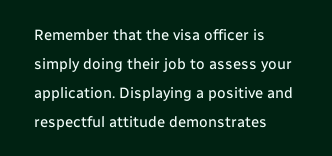Remember that the visa officer is simply doing their job to assess your application. Displaying a positive and respectful attitude demonstrates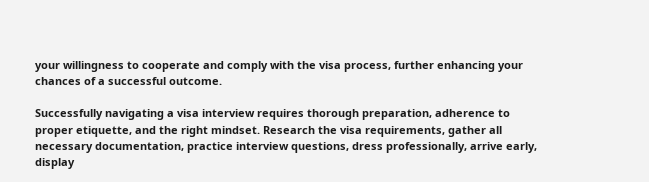your willingness to cooperate and comply with the visa process, further enhancing your chances of a successful outcome.

Successfully navigating a visa interview requires thorough preparation, adherence to proper etiquette, and the right mindset. Research the visa requirements, gather all necessary documentation, practice interview questions, dress professionally, arrive early, display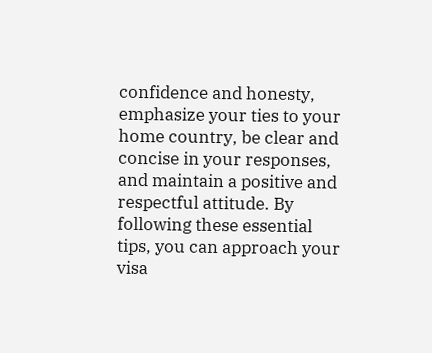confidence and honesty, emphasize your ties to your home country, be clear and concise in your responses, and maintain a positive and respectful attitude. By following these essential tips, you can approach your visa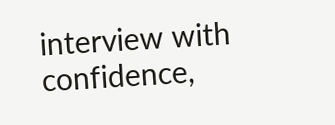interview with confidence,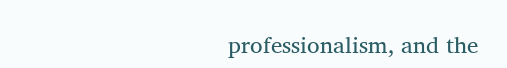professionalism, and the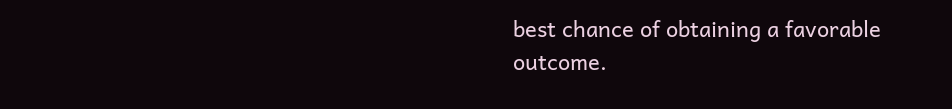best chance of obtaining a favorable outcome.